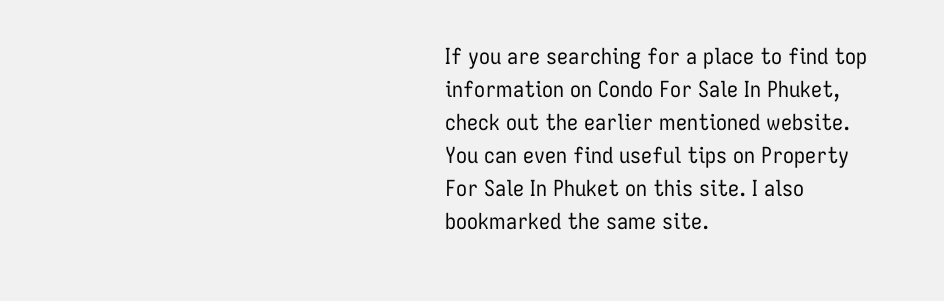If you are searching for a place to find top information on Condo For Sale In Phuket, check out the earlier mentioned website.
You can even find useful tips on Property For Sale In Phuket on this site. I also bookmarked the same site.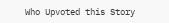Who Upvoted this Story